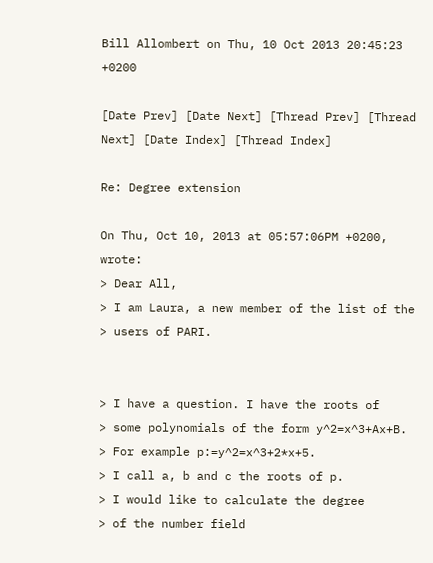Bill Allombert on Thu, 10 Oct 2013 20:45:23 +0200

[Date Prev] [Date Next] [Thread Prev] [Thread Next] [Date Index] [Thread Index]

Re: Degree extension

On Thu, Oct 10, 2013 at 05:57:06PM +0200, wrote:
> Dear All,
> I am Laura, a new member of the list of the
> users of PARI.


> I have a question. I have the roots of
> some polynomials of the form y^2=x^3+Ax+B.
> For example p:=y^2=x^3+2*x+5.
> I call a, b and c the roots of p.
> I would like to calculate the degree
> of the number field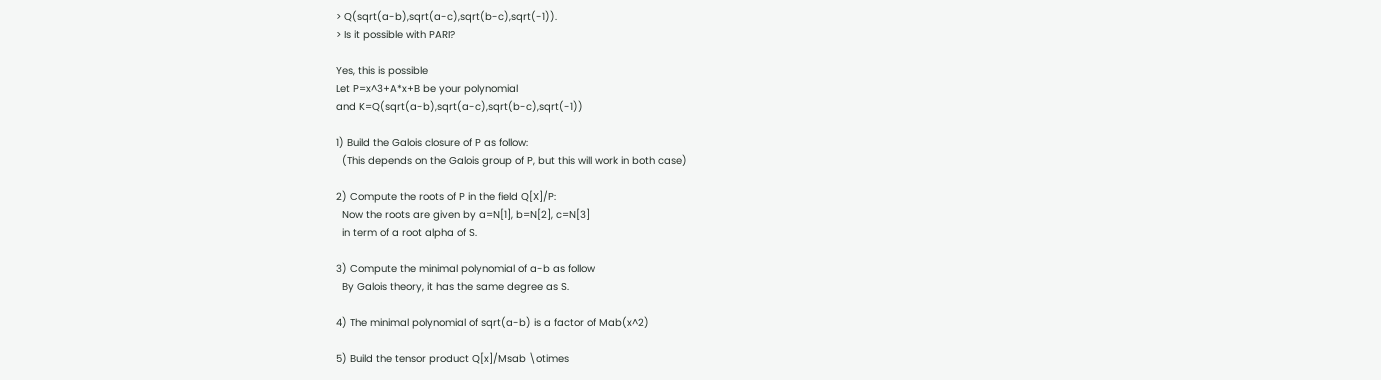> Q(sqrt(a-b),sqrt(a-c),sqrt(b-c),sqrt(-1)).
> Is it possible with PARI?

Yes, this is possible
Let P=x^3+A*x+B be your polynomial
and K=Q(sqrt(a-b),sqrt(a-c),sqrt(b-c),sqrt(-1))

1) Build the Galois closure of P as follow:
  (This depends on the Galois group of P, but this will work in both case)

2) Compute the roots of P in the field Q[X]/P:
  Now the roots are given by a=N[1], b=N[2], c=N[3]
  in term of a root alpha of S.

3) Compute the minimal polynomial of a-b as follow
  By Galois theory, it has the same degree as S.

4) The minimal polynomial of sqrt(a-b) is a factor of Mab(x^2)

5) Build the tensor product Q[x]/Msab \otimes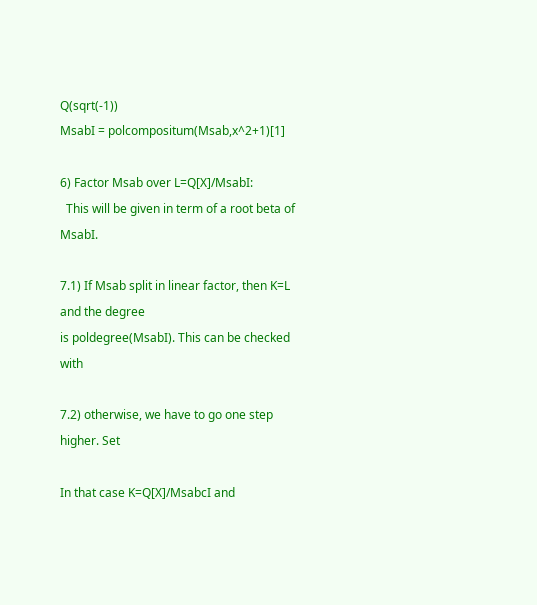Q(sqrt(-1))
MsabI = polcompositum(Msab,x^2+1)[1]

6) Factor Msab over L=Q[X]/MsabI:
  This will be given in term of a root beta of MsabI.

7.1) If Msab split in linear factor, then K=L and the degree
is poldegree(MsabI). This can be checked with

7.2) otherwise, we have to go one step higher. Set

In that case K=Q[X]/MsabcI and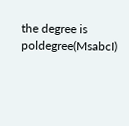the degree is poldegree(MsabcI)